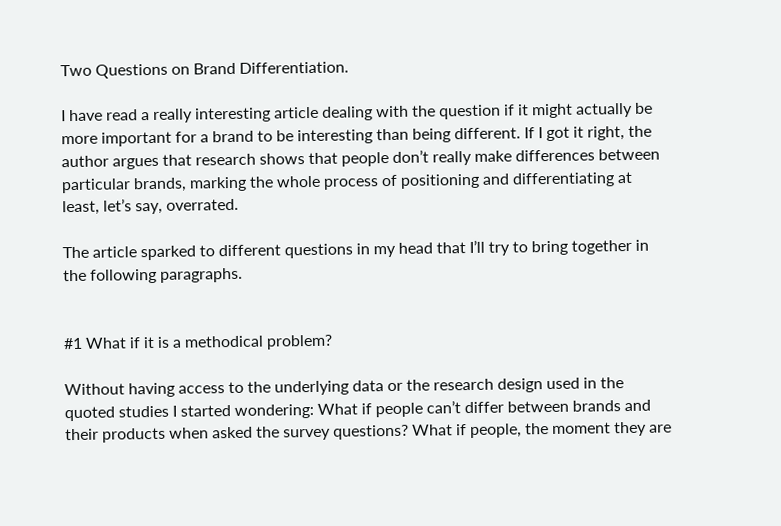Two Questions on Brand Differentiation.

I have read a really interesting article dealing with the question if it might actually be more important for a brand to be interesting than being different. If I got it right, the author argues that research shows that people don’t really make differences between particular brands, marking the whole process of positioning and differentiating at least, let’s say, overrated.

The article sparked to different questions in my head that I’ll try to bring together in the following paragraphs.


#1 What if it is a methodical problem?

Without having access to the underlying data or the research design used in the quoted studies I started wondering: What if people can’t differ between brands and their products when asked the survey questions? What if people, the moment they are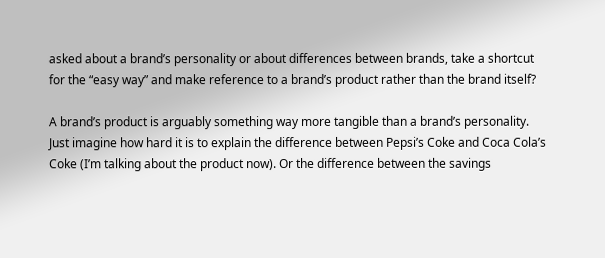asked about a brand’s personality or about differences between brands, take a shortcut for the “easy way” and make reference to a brand’s product rather than the brand itself?

A brand’s product is arguably something way more tangible than a brand’s personality. Just imagine how hard it is to explain the difference between Pepsi’s Coke and Coca Cola’s Coke (I’m talking about the product now). Or the difference between the savings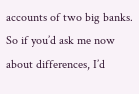accounts of two big banks. So if you’d ask me now about differences, I’d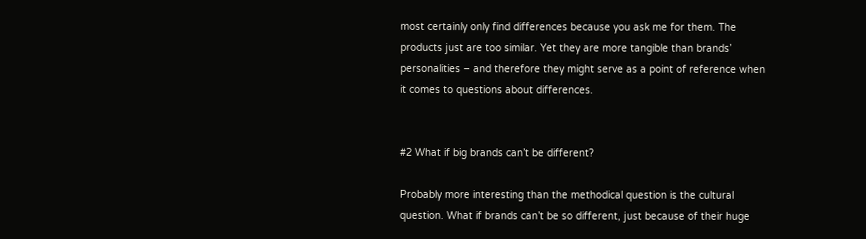most certainly only find differences because you ask me for them. The products just are too similar. Yet they are more tangible than brands’ personalities – and therefore they might serve as a point of reference when it comes to questions about differences.


#2 What if big brands can’t be different?

Probably more interesting than the methodical question is the cultural question. What if brands can’t be so different, just because of their huge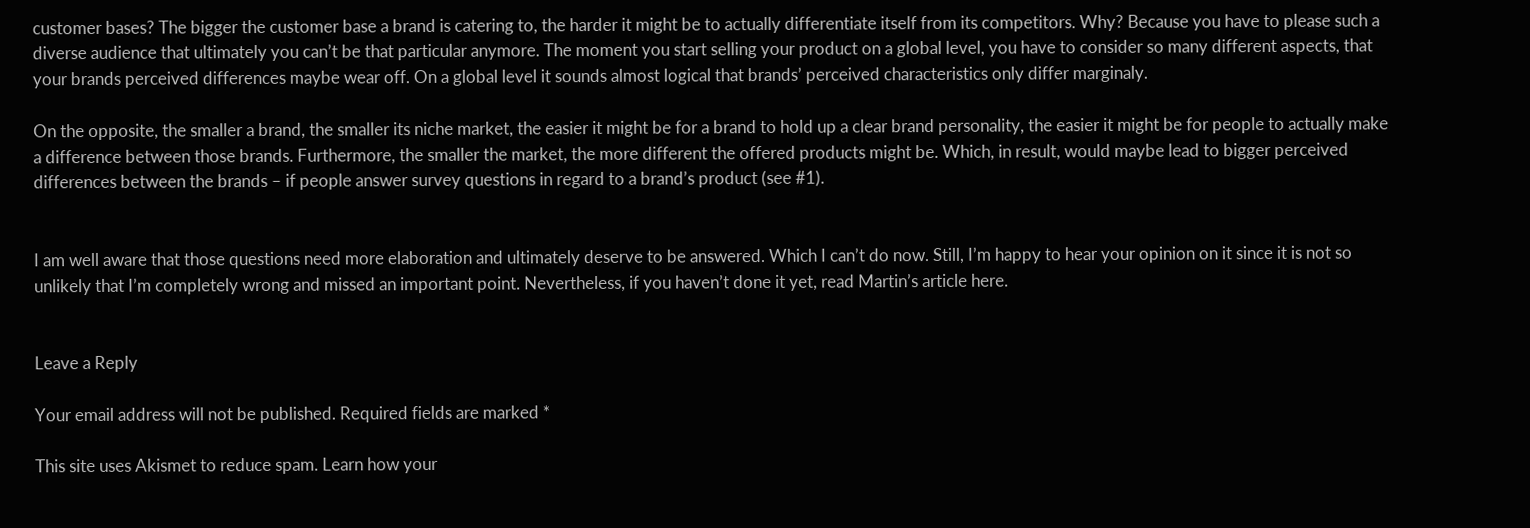customer bases? The bigger the customer base a brand is catering to, the harder it might be to actually differentiate itself from its competitors. Why? Because you have to please such a diverse audience that ultimately you can’t be that particular anymore. The moment you start selling your product on a global level, you have to consider so many different aspects, that your brands perceived differences maybe wear off. On a global level it sounds almost logical that brands’ perceived characteristics only differ marginaly.

On the opposite, the smaller a brand, the smaller its niche market, the easier it might be for a brand to hold up a clear brand personality, the easier it might be for people to actually make a difference between those brands. Furthermore, the smaller the market, the more different the offered products might be. Which, in result, would maybe lead to bigger perceived differences between the brands – if people answer survey questions in regard to a brand’s product (see #1).


I am well aware that those questions need more elaboration and ultimately deserve to be answered. Which I can’t do now. Still, I’m happy to hear your opinion on it since it is not so unlikely that I’m completely wrong and missed an important point. Nevertheless, if you haven’t done it yet, read Martin’s article here.


Leave a Reply

Your email address will not be published. Required fields are marked *

This site uses Akismet to reduce spam. Learn how your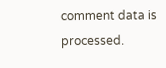comment data is processed.